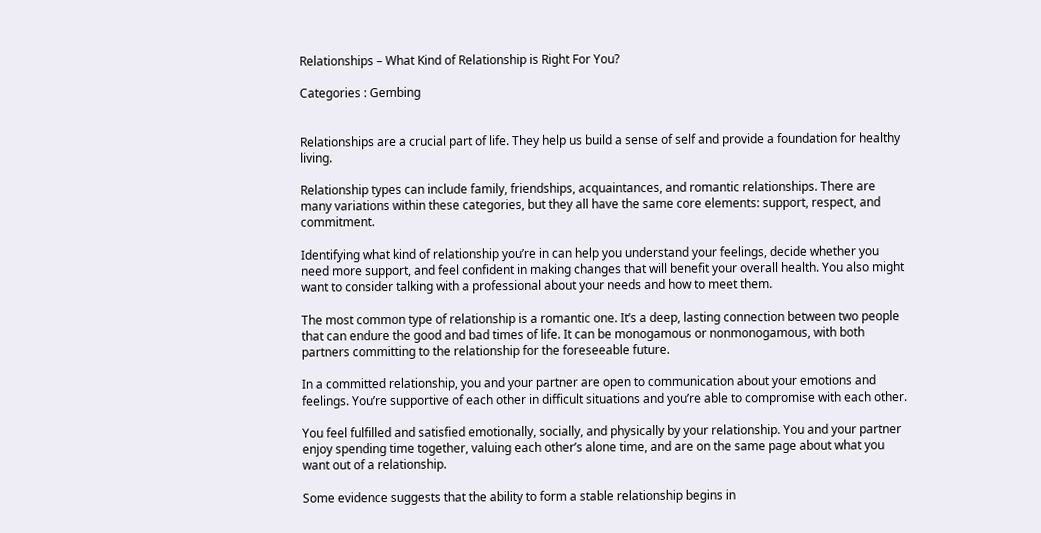Relationships – What Kind of Relationship is Right For You?

Categories : Gembing


Relationships are a crucial part of life. They help us build a sense of self and provide a foundation for healthy living.

Relationship types can include family, friendships, acquaintances, and romantic relationships. There are many variations within these categories, but they all have the same core elements: support, respect, and commitment.

Identifying what kind of relationship you’re in can help you understand your feelings, decide whether you need more support, and feel confident in making changes that will benefit your overall health. You also might want to consider talking with a professional about your needs and how to meet them.

The most common type of relationship is a romantic one. It’s a deep, lasting connection between two people that can endure the good and bad times of life. It can be monogamous or nonmonogamous, with both partners committing to the relationship for the foreseeable future.

In a committed relationship, you and your partner are open to communication about your emotions and feelings. You’re supportive of each other in difficult situations and you’re able to compromise with each other.

You feel fulfilled and satisfied emotionally, socially, and physically by your relationship. You and your partner enjoy spending time together, valuing each other’s alone time, and are on the same page about what you want out of a relationship.

Some evidence suggests that the ability to form a stable relationship begins in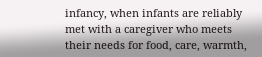infancy, when infants are reliably met with a caregiver who meets their needs for food, care, warmth,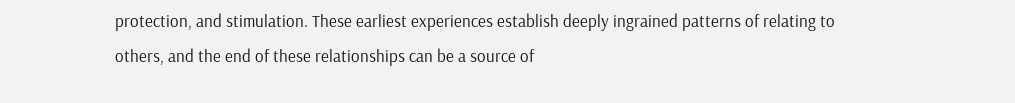protection, and stimulation. These earliest experiences establish deeply ingrained patterns of relating to others, and the end of these relationships can be a source of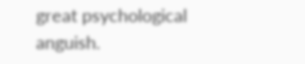great psychological anguish.